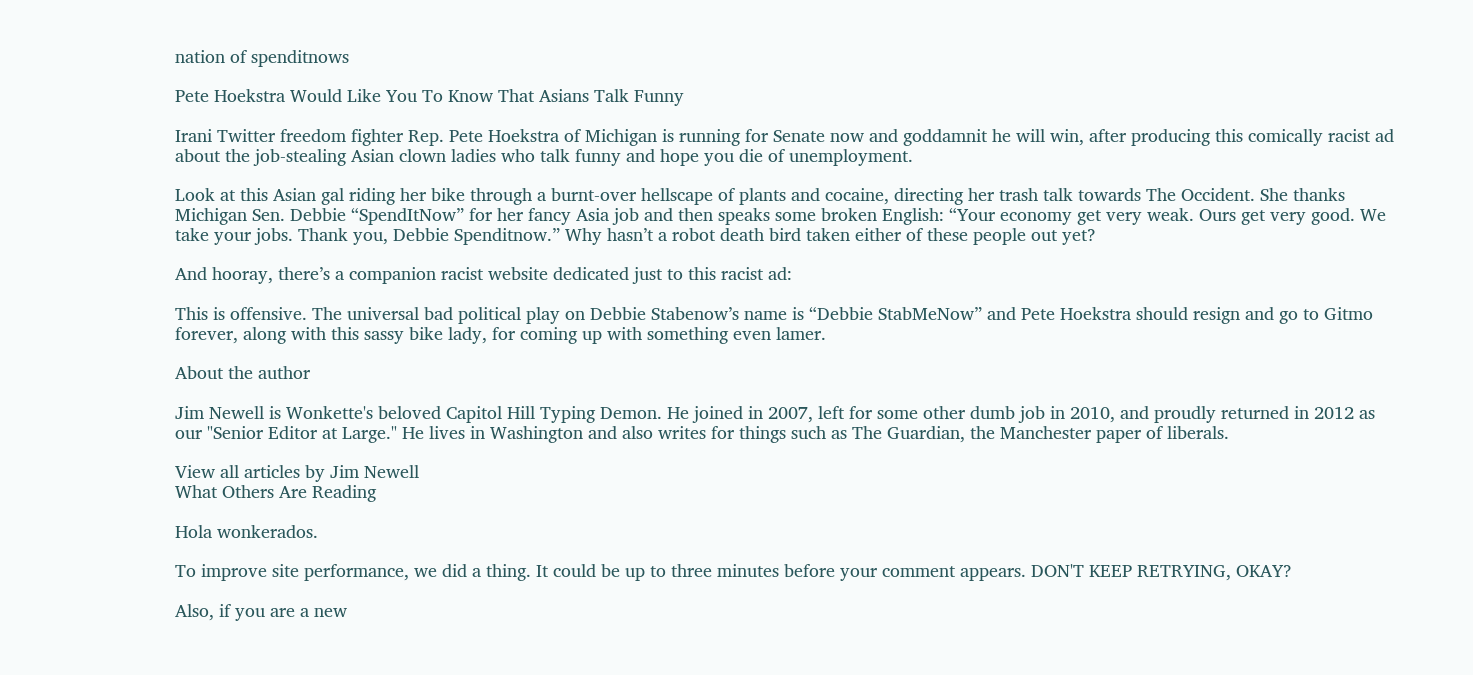nation of spenditnows

Pete Hoekstra Would Like You To Know That Asians Talk Funny

Irani Twitter freedom fighter Rep. Pete Hoekstra of Michigan is running for Senate now and goddamnit he will win, after producing this comically racist ad about the job-stealing Asian clown ladies who talk funny and hope you die of unemployment.

Look at this Asian gal riding her bike through a burnt-over hellscape of plants and cocaine, directing her trash talk towards The Occident. She thanks Michigan Sen. Debbie “SpendItNow” for her fancy Asia job and then speaks some broken English: “Your economy get very weak. Ours get very good. We take your jobs. Thank you, Debbie Spenditnow.” Why hasn’t a robot death bird taken either of these people out yet?

And hooray, there’s a companion racist website dedicated just to this racist ad:

This is offensive. The universal bad political play on Debbie Stabenow’s name is “Debbie StabMeNow” and Pete Hoekstra should resign and go to Gitmo forever, along with this sassy bike lady, for coming up with something even lamer.

About the author

Jim Newell is Wonkette's beloved Capitol Hill Typing Demon. He joined in 2007, left for some other dumb job in 2010, and proudly returned in 2012 as our "Senior Editor at Large." He lives in Washington and also writes for things such as The Guardian, the Manchester paper of liberals.

View all articles by Jim Newell
What Others Are Reading

Hola wonkerados.

To improve site performance, we did a thing. It could be up to three minutes before your comment appears. DON'T KEEP RETRYING, OKAY?

Also, if you are a new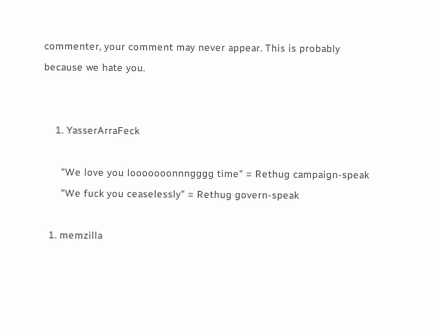commenter, your comment may never appear. This is probably because we hate you.


    1. YasserArraFeck

      "We love you looooooonnngggg time" = Rethug campaign-speak
      "We fuck you ceaselessly" = Rethug govern-speak

  1. memzilla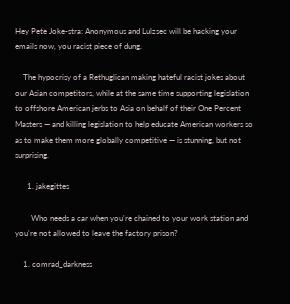Hey Pete Joke-stra: Anonymous and Lulzsec will be hacking your emails now, you racist piece of dung.

    The hypocrisy of a Rethuglican making hateful racist jokes about our Asian competitors, while at the same time supporting legislation to offshore American jerbs to Asia on behalf of their One Percent Masters — and killing legislation to help educate American workers so as to make them more globally competitive — is stunning, but not surprising.

      1. jakegittes

        Who needs a car when you're chained to your work station and you're not allowed to leave the factory prison?

    1. comrad_darkness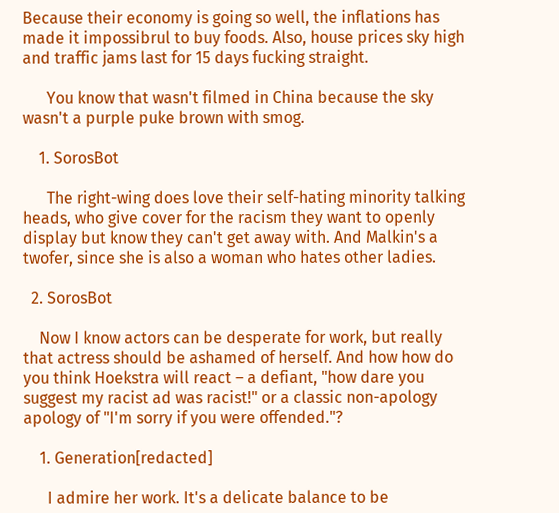Because their economy is going so well, the inflations has made it impossibrul to buy foods. Also, house prices sky high and traffic jams last for 15 days fucking straight.

      You know that wasn't filmed in China because the sky wasn't a purple puke brown with smog.

    1. SorosBot

      The right-wing does love their self-hating minority talking heads, who give cover for the racism they want to openly display but know they can't get away with. And Malkin's a twofer, since she is also a woman who hates other ladies.

  2. SorosBot

    Now I know actors can be desperate for work, but really that actress should be ashamed of herself. And how how do you think Hoekstra will react – a defiant, "how dare you suggest my racist ad was racist!" or a classic non-apology apology of "I'm sorry if you were offended."?

    1. Generation[redacted]

      I admire her work. It's a delicate balance to be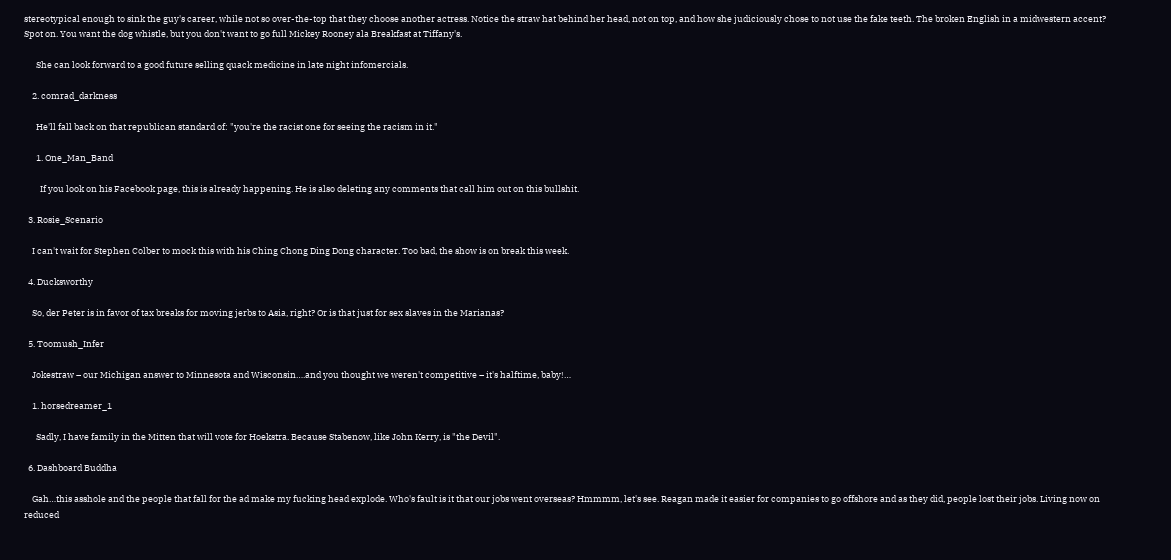stereotypical enough to sink the guy's career, while not so over-the-top that they choose another actress. Notice the straw hat behind her head, not on top, and how she judiciously chose to not use the fake teeth. The broken English in a midwestern accent? Spot on. You want the dog whistle, but you don't want to go full Mickey Rooney ala Breakfast at Tiffany's.

      She can look forward to a good future selling quack medicine in late night infomercials.

    2. comrad_darkness

      He'll fall back on that republican standard of: "you're the racist one for seeing the racism in it."

      1. One_Man_Band

        If you look on his Facebook page, this is already happening. He is also deleting any comments that call him out on this bullshit.

  3. Rosie_Scenario

    I can't wait for Stephen Colber to mock this with his Ching Chong Ding Dong character. Too bad, the show is on break this week.

  4. Ducksworthy

    So, der Peter is in favor of tax breaks for moving jerbs to Asia, right? Or is that just for sex slaves in the Marianas?

  5. Toomush_Infer

    Jokestraw – our Michigan answer to Minnesota and Wisconsin….and you thought we weren't competitive – it's halftime, baby!…

    1. horsedreamer_1

      Sadly, I have family in the Mitten that will vote for Hoekstra. Because Stabenow, like John Kerry, is "the Devil".

  6. Dashboard Buddha

    Gah…this asshole and the people that fall for the ad make my fucking head explode. Who's fault is it that our jobs went overseas? Hmmmm, let's see. Reagan made it easier for companies to go offshore and as they did, people lost their jobs. Living now on reduced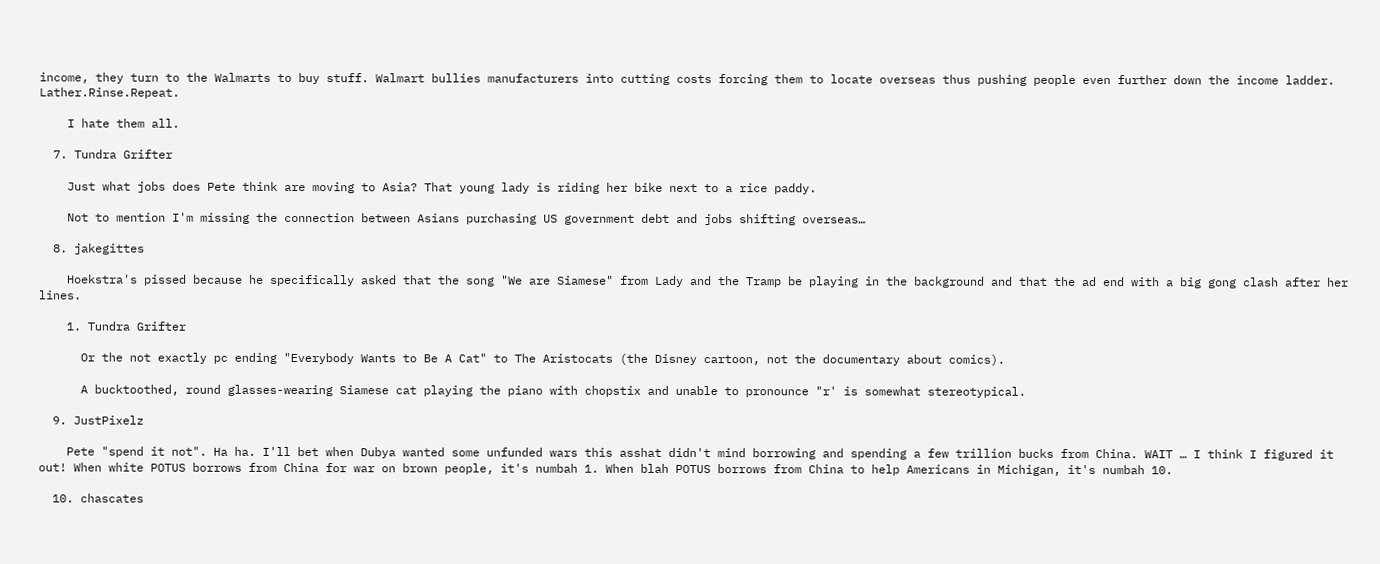income, they turn to the Walmarts to buy stuff. Walmart bullies manufacturers into cutting costs forcing them to locate overseas thus pushing people even further down the income ladder. Lather.Rinse.Repeat.

    I hate them all.

  7. Tundra Grifter

    Just what jobs does Pete think are moving to Asia? That young lady is riding her bike next to a rice paddy.

    Not to mention I'm missing the connection between Asians purchasing US government debt and jobs shifting overseas…

  8. jakegittes

    Hoekstra's pissed because he specifically asked that the song "We are Siamese" from Lady and the Tramp be playing in the background and that the ad end with a big gong clash after her lines.

    1. Tundra Grifter

      Or the not exactly pc ending "Everybody Wants to Be A Cat" to The Aristocats (the Disney cartoon, not the documentary about comics).

      A bucktoothed, round glasses-wearing Siamese cat playing the piano with chopstix and unable to pronounce "r' is somewhat stereotypical.

  9. JustPixelz

    Pete "spend it not". Ha ha. I'll bet when Dubya wanted some unfunded wars this asshat didn't mind borrowing and spending a few trillion bucks from China. WAIT … I think I figured it out! When white POTUS borrows from China for war on brown people, it's numbah 1. When blah POTUS borrows from China to help Americans in Michigan, it's numbah 10.

  10. chascates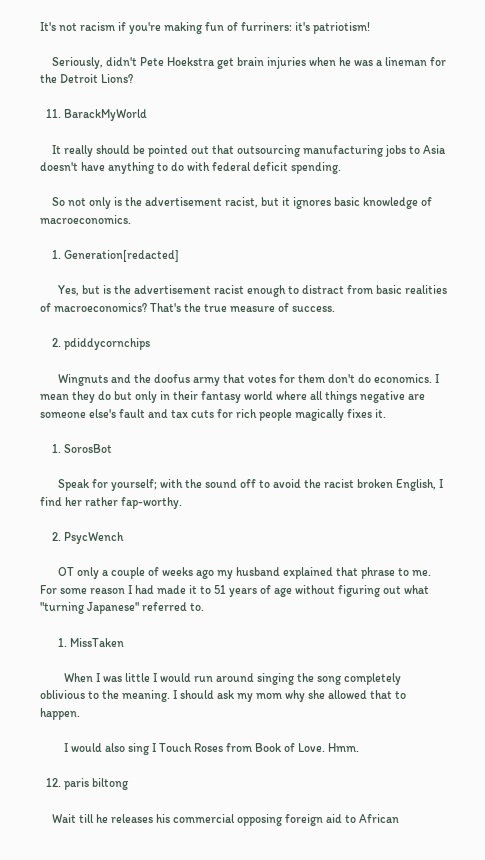It's not racism if you're making fun of furriners: it's patriotism!

    Seriously, didn't Pete Hoekstra get brain injuries when he was a lineman for the Detroit Lions?

  11. BarackMyWorld

    It really should be pointed out that outsourcing manufacturing jobs to Asia doesn't have anything to do with federal deficit spending.

    So not only is the advertisement racist, but it ignores basic knowledge of macroeconomics.

    1. Generation[redacted]

      Yes, but is the advertisement racist enough to distract from basic realities of macroeconomics? That's the true measure of success.

    2. pdiddycornchips

      Wingnuts and the doofus army that votes for them don't do economics. I mean they do but only in their fantasy world where all things negative are someone else's fault and tax cuts for rich people magically fixes it.

    1. SorosBot

      Speak for yourself; with the sound off to avoid the racist broken English, I find her rather fap-worthy.

    2. PsycWench

      OT only a couple of weeks ago my husband explained that phrase to me. For some reason I had made it to 51 years of age without figuring out what "turning Japanese" referred to.

      1. MissTaken

        When I was little I would run around singing the song completely oblivious to the meaning. I should ask my mom why she allowed that to happen.

        I would also sing I Touch Roses from Book of Love. Hmm.

  12. paris biltong

    Wait till he releases his commercial opposing foreign aid to African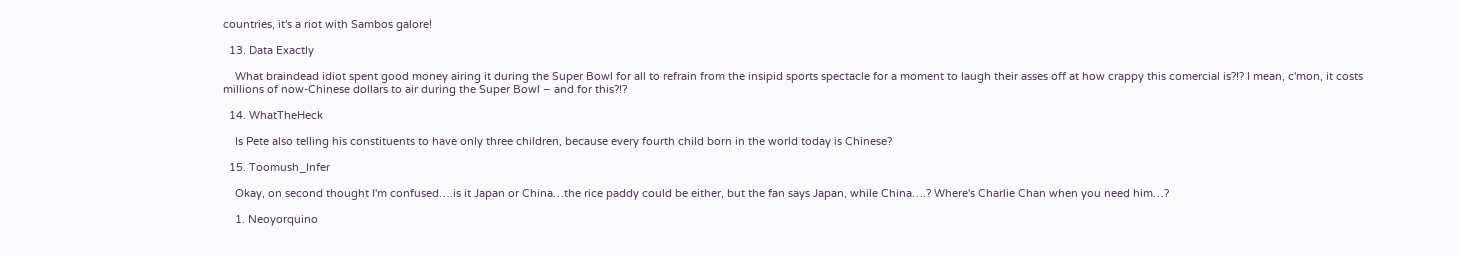countries, it's a riot with Sambos galore!

  13. Data Exactly

    What braindead idiot spent good money airing it during the Super Bowl for all to refrain from the insipid sports spectacle for a moment to laugh their asses off at how crappy this comercial is?!? I mean, c'mon, it costs millions of now-Chinese dollars to air during the Super Bowl – and for this?!?

  14. WhatTheHeck

    Is Pete also telling his constituents to have only three children, because every fourth child born in the world today is Chinese?

  15. Toomush_Infer

    Okay, on second thought I'm confused….is it Japan or China…the rice paddy could be either, but the fan says Japan, while China….? Where's Charlie Chan when you need him…?

    1. Neoyorquino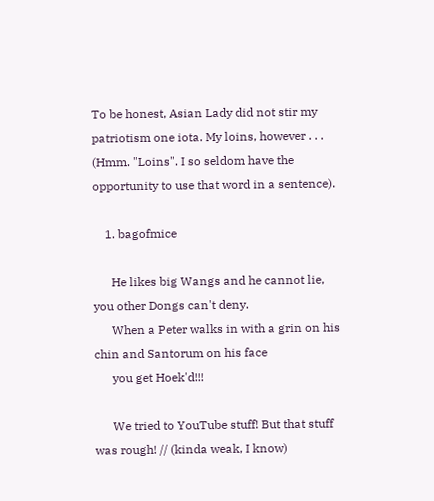To be honest, Asian Lady did not stir my patriotism one iota. My loins, however . . . (Hmm. "Loins". I so seldom have the opportunity to use that word in a sentence).

    1. bagofmice

      He likes big Wangs and he cannot lie, you other Dongs can't deny.
      When a Peter walks in with a grin on his chin and Santorum on his face
      you get Hoek'd!!!

      We tried to YouTube stuff! But that stuff was rough! // (kinda weak, I know)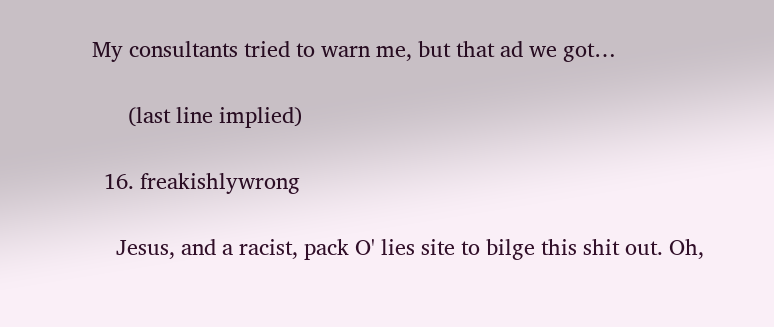My consultants tried to warn me, but that ad we got…

      (last line implied)

  16. freakishlywrong

    Jesus, and a racist, pack O' lies site to bilge this shit out. Oh,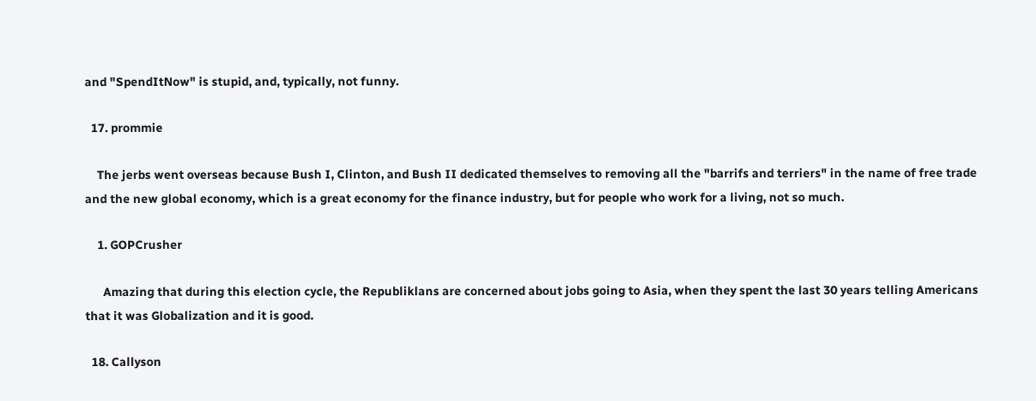and "SpendItNow" is stupid, and, typically, not funny.

  17. prommie

    The jerbs went overseas because Bush I, Clinton, and Bush II dedicated themselves to removing all the "barrifs and terriers" in the name of free trade and the new global economy, which is a great economy for the finance industry, but for people who work for a living, not so much.

    1. GOPCrusher

      Amazing that during this election cycle, the Republiklans are concerned about jobs going to Asia, when they spent the last 30 years telling Americans that it was Globalization and it is good.

  18. Callyson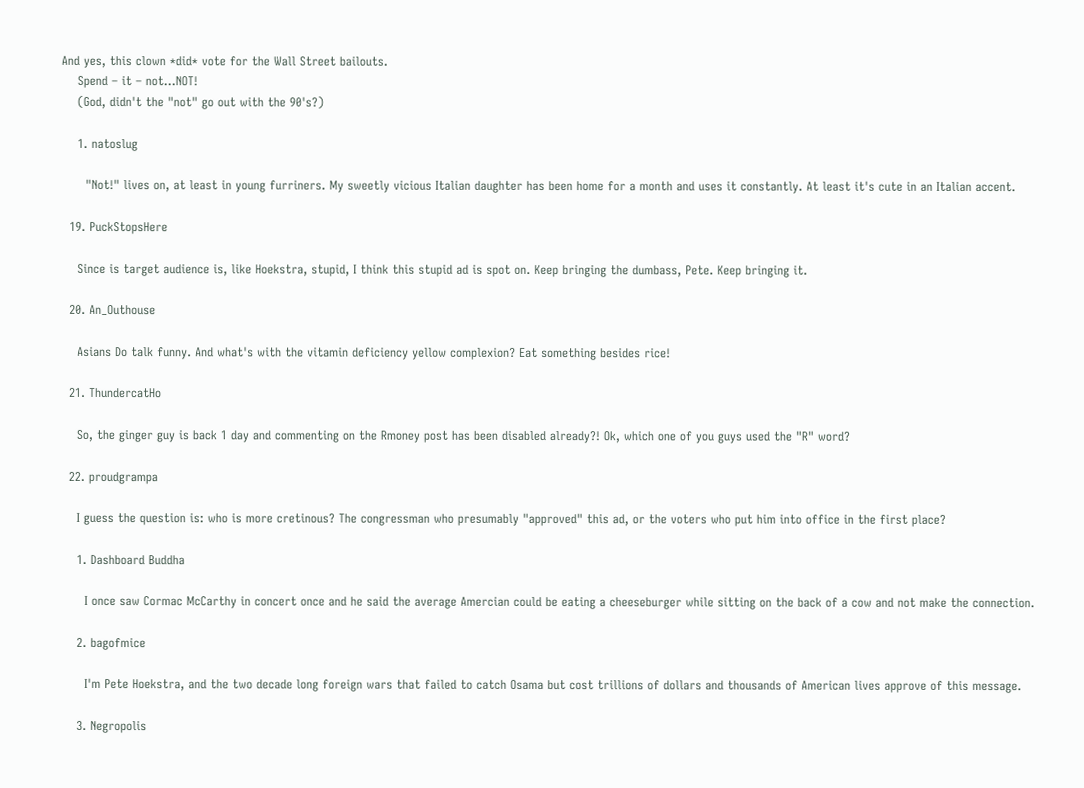And yes, this clown *did* vote for the Wall Street bailouts.
    Spend – it – not…NOT!
    (God, didn't the "not" go out with the 90's?)

    1. natoslug

      "Not!" lives on, at least in young furriners. My sweetly vicious Italian daughter has been home for a month and uses it constantly. At least it's cute in an Italian accent.

  19. PuckStopsHere

    Since is target audience is, like Hoekstra, stupid, I think this stupid ad is spot on. Keep bringing the dumbass, Pete. Keep bringing it.

  20. An_Outhouse

    Asians Do talk funny. And what's with the vitamin deficiency yellow complexion? Eat something besides rice!

  21. ThundercatHo

    So, the ginger guy is back 1 day and commenting on the Rmoney post has been disabled already?! Ok, which one of you guys used the "R" word?

  22. proudgrampa

    I guess the question is: who is more cretinous? The congressman who presumably "approved" this ad, or the voters who put him into office in the first place?

    1. Dashboard Buddha

      I once saw Cormac McCarthy in concert once and he said the average Amercian could be eating a cheeseburger while sitting on the back of a cow and not make the connection.

    2. bagofmice

      I'm Pete Hoekstra, and the two decade long foreign wars that failed to catch Osama but cost trillions of dollars and thousands of American lives approve of this message.

    3. Negropolis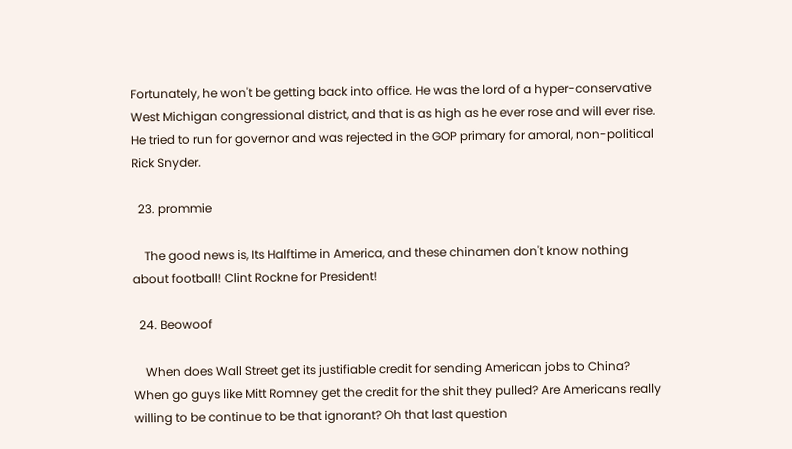Fortunately, he won't be getting back into office. He was the lord of a hyper-conservative West Michigan congressional district, and that is as high as he ever rose and will ever rise. He tried to run for governor and was rejected in the GOP primary for amoral, non-political Rick Snyder.

  23. prommie

    The good news is, Its Halftime in America, and these chinamen don't know nothing about football! Clint Rockne for President!

  24. Beowoof

    When does Wall Street get its justifiable credit for sending American jobs to China? When go guys like Mitt Romney get the credit for the shit they pulled? Are Americans really willing to be continue to be that ignorant? Oh that last question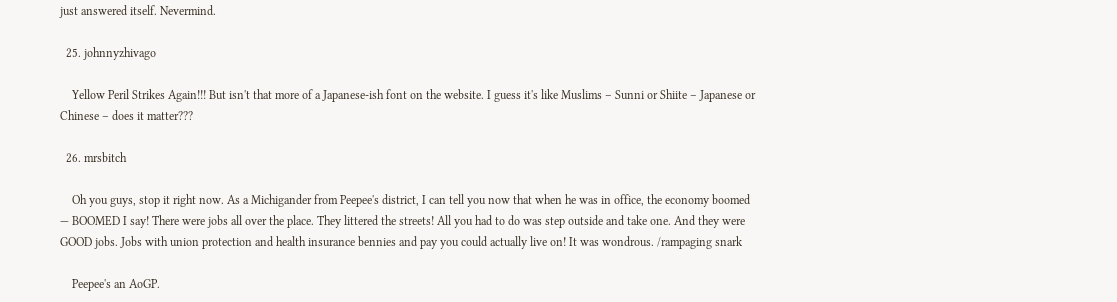just answered itself. Nevermind.

  25. johnnyzhivago

    Yellow Peril Strikes Again!!! But isn't that more of a Japanese-ish font on the website. I guess it's like Muslims – Sunni or Shiite – Japanese or Chinese – does it matter???

  26. mrsbitch

    Oh you guys, stop it right now. As a Michigander from Peepee's district, I can tell you now that when he was in office, the economy boomed — BOOMED I say! There were jobs all over the place. They littered the streets! All you had to do was step outside and take one. And they were GOOD jobs. Jobs with union protection and health insurance bennies and pay you could actually live on! It was wondrous. /rampaging snark

    Peepee's an AoGP.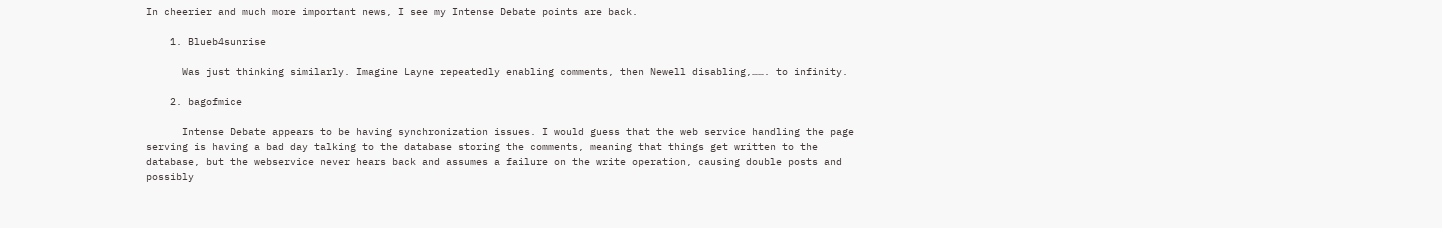In cheerier and much more important news, I see my Intense Debate points are back.

    1. Blueb4sunrise

      Was just thinking similarly. Imagine Layne repeatedly enabling comments, then Newell disabling,……. to infinity.

    2. bagofmice

      Intense Debate appears to be having synchronization issues. I would guess that the web service handling the page serving is having a bad day talking to the database storing the comments, meaning that things get written to the database, but the webservice never hears back and assumes a failure on the write operation, causing double posts and possibly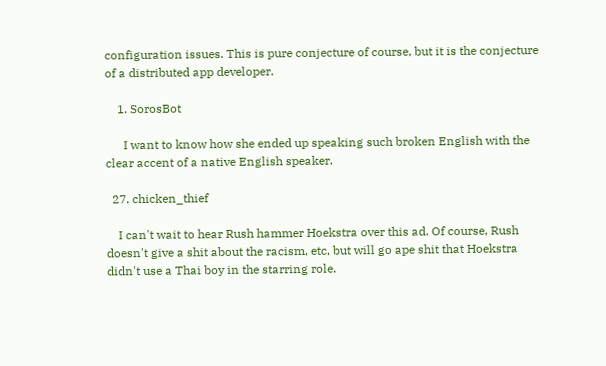configuration issues. This is pure conjecture of course, but it is the conjecture of a distributed app developer.

    1. SorosBot

      I want to know how she ended up speaking such broken English with the clear accent of a native English speaker.

  27. chicken_thief

    I can't wait to hear Rush hammer Hoekstra over this ad. Of course, Rush doesn't give a shit about the racism, etc, but will go ape shit that Hoekstra didn't use a Thai boy in the starring role.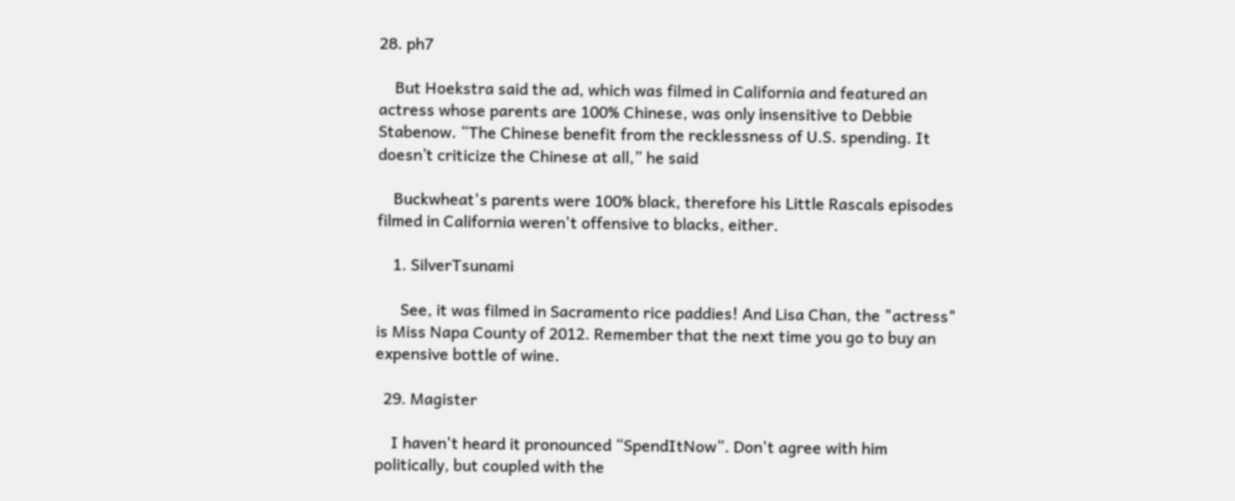28. ph7

    But Hoekstra said the ad, which was filmed in California and featured an actress whose parents are 100% Chinese, was only insensitive to Debbie Stabenow. “The Chinese benefit from the recklessness of U.S. spending. It doesn’t criticize the Chinese at all,” he said

    Buckwheat's parents were 100% black, therefore his Little Rascals episodes filmed in California weren't offensive to blacks, either.

    1. SilverTsunami

      See, it was filmed in Sacramento rice paddies! And Lisa Chan, the "actress" is Miss Napa County of 2012. Remember that the next time you go to buy an expensive bottle of wine.

  29. Magister

    I haven't heard it pronounced “SpendItNow”. Don't agree with him politically, but coupled with the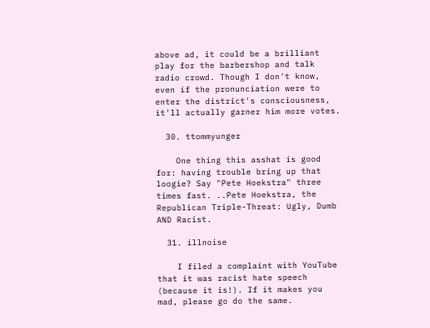above ad, it could be a brilliant play for the barbershop and talk radio crowd. Though I don't know, even if the pronunciation were to enter the district's consciousness, it'll actually garner him more votes.

  30. ttommyunger

    One thing this asshat is good for: having trouble bring up that loogie? Say "Pete Hoekstra" three times fast. ..Pete Hoekstra, the Republican Triple-Threat: Ugly, Dumb AND Racist.

  31. illnoise

    I filed a complaint with YouTube that it was racist hate speech (because it is!). If it makes you mad, please go do the same.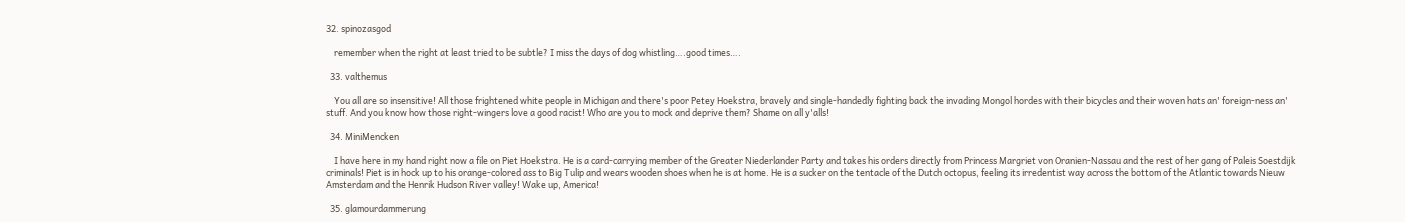32. spinozasgod

    remember when the right at least tried to be subtle? I miss the days of dog whistling….good times….

  33. valthemus

    You all are so insensitive! All those frightened white people in Michigan and there's poor Petey Hoekstra, bravely and single-handedly fighting back the invading Mongol hordes with their bicycles and their woven hats an' foreign-ness an' stuff. And you know how those right-wingers love a good racist! Who are you to mock and deprive them? Shame on all y'alls!

  34. MiniMencken

    I have here in my hand right now a file on Piet Hoekstra. He is a card-carrying member of the Greater Niederlander Party and takes his orders directly from Princess Margriet von Oranien-Nassau and the rest of her gang of Paleis Soestdijk criminals! Piet is in hock up to his orange-colored ass to Big Tulip and wears wooden shoes when he is at home. He is a sucker on the tentacle of the Dutch octopus, feeling its irredentist way across the bottom of the Atlantic towards Nieuw Amsterdam and the Henrik Hudson River valley! Wake up, America!

  35. glamourdammerung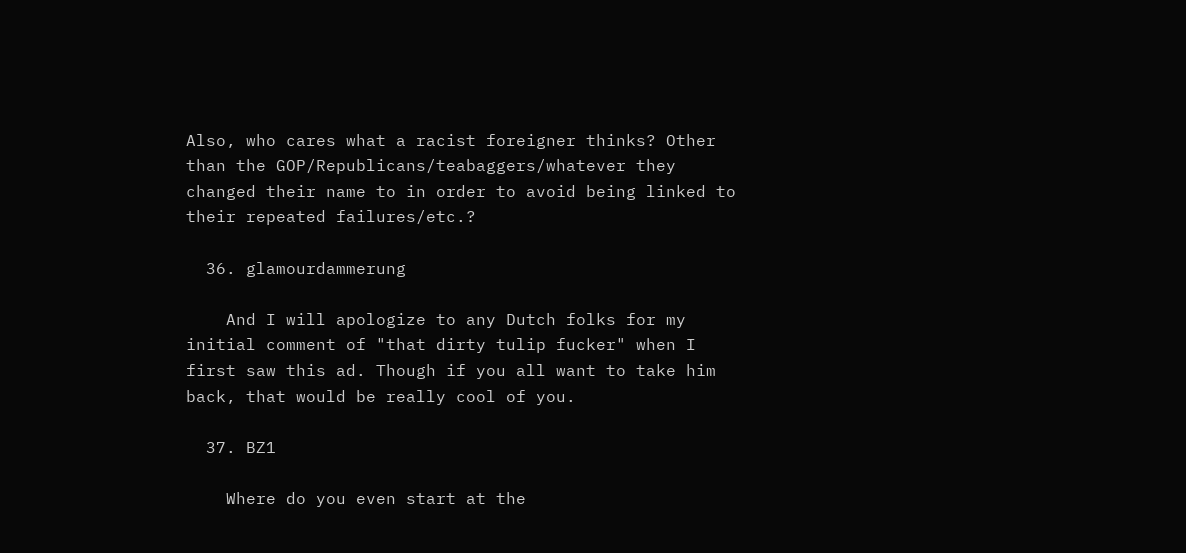Also, who cares what a racist foreigner thinks? Other than the GOP/Republicans/teabaggers/whatever they changed their name to in order to avoid being linked to their repeated failures/etc.?

  36. glamourdammerung

    And I will apologize to any Dutch folks for my initial comment of "that dirty tulip fucker" when I first saw this ad. Though if you all want to take him back, that would be really cool of you.

  37. BZ1

    Where do you even start at the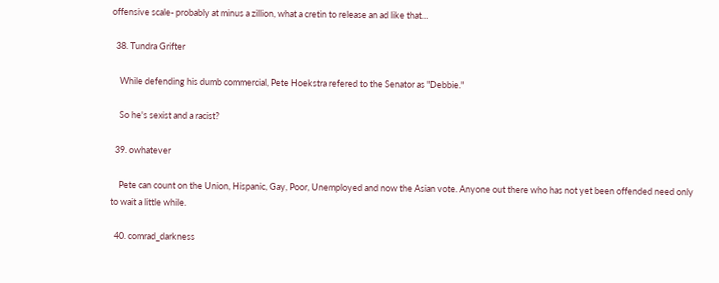offensive scale- probably at minus a zillion, what a cretin to release an ad like that…

  38. Tundra Grifter

    While defending his dumb commercial, Pete Hoekstra refered to the Senator as "Debbie."

    So he's sexist and a racist?

  39. owhatever

    Pete can count on the Union, Hispanic, Gay, Poor, Unemployed and now the Asian vote. Anyone out there who has not yet been offended need only to wait a little while.

  40. comrad_darkness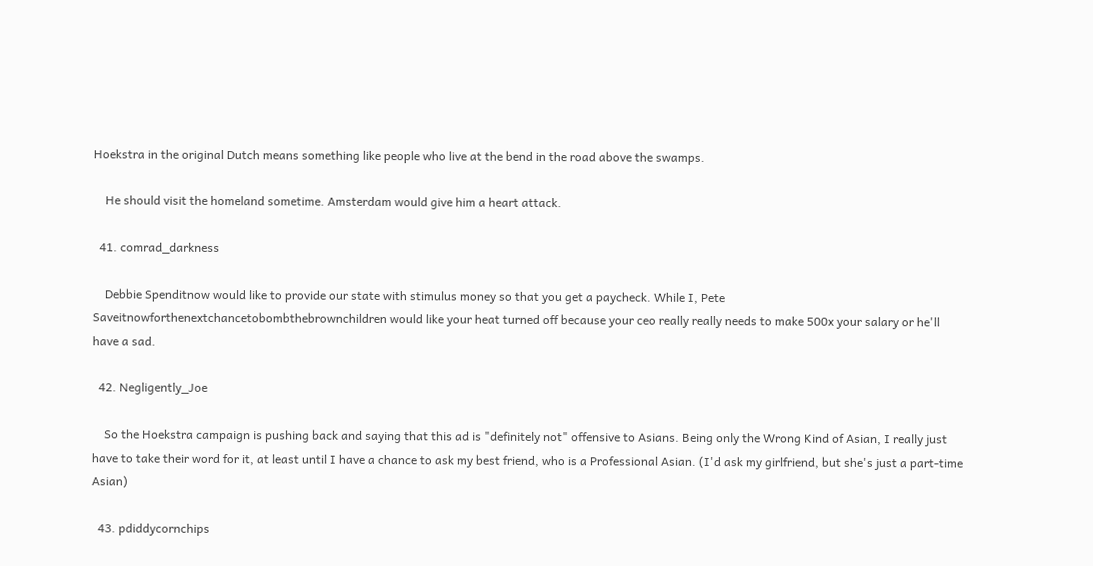Hoekstra in the original Dutch means something like people who live at the bend in the road above the swamps.

    He should visit the homeland sometime. Amsterdam would give him a heart attack.

  41. comrad_darkness

    Debbie Spenditnow would like to provide our state with stimulus money so that you get a paycheck. While I, Pete Saveitnowforthenextchancetobombthebrownchildren would like your heat turned off because your ceo really really needs to make 500x your salary or he'll have a sad.

  42. Negligently_Joe

    So the Hoekstra campaign is pushing back and saying that this ad is "definitely not" offensive to Asians. Being only the Wrong Kind of Asian, I really just have to take their word for it, at least until I have a chance to ask my best friend, who is a Professional Asian. (I'd ask my girlfriend, but she's just a part-time Asian)

  43. pdiddycornchips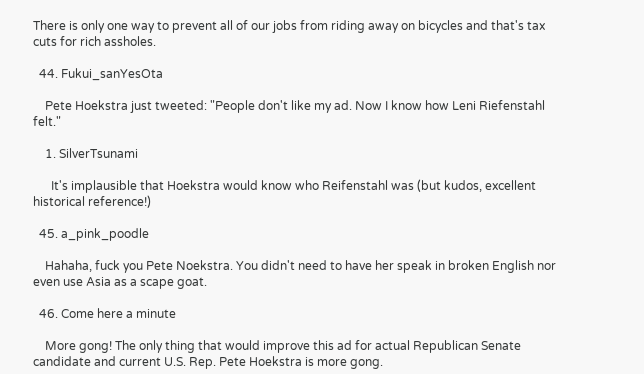There is only one way to prevent all of our jobs from riding away on bicycles and that's tax cuts for rich assholes.

  44. Fukui_sanYesOta

    Pete Hoekstra just tweeted: "People don't like my ad. Now I know how Leni Riefenstahl felt."

    1. SilverTsunami

      It's implausible that Hoekstra would know who Reifenstahl was (but kudos, excellent historical reference!)

  45. a_pink_poodle

    Hahaha, fuck you Pete Noekstra. You didn't need to have her speak in broken English nor even use Asia as a scape goat.

  46. Come here a minute

    More gong! The only thing that would improve this ad for actual Republican Senate candidate and current U.S. Rep. Pete Hoekstra is more gong.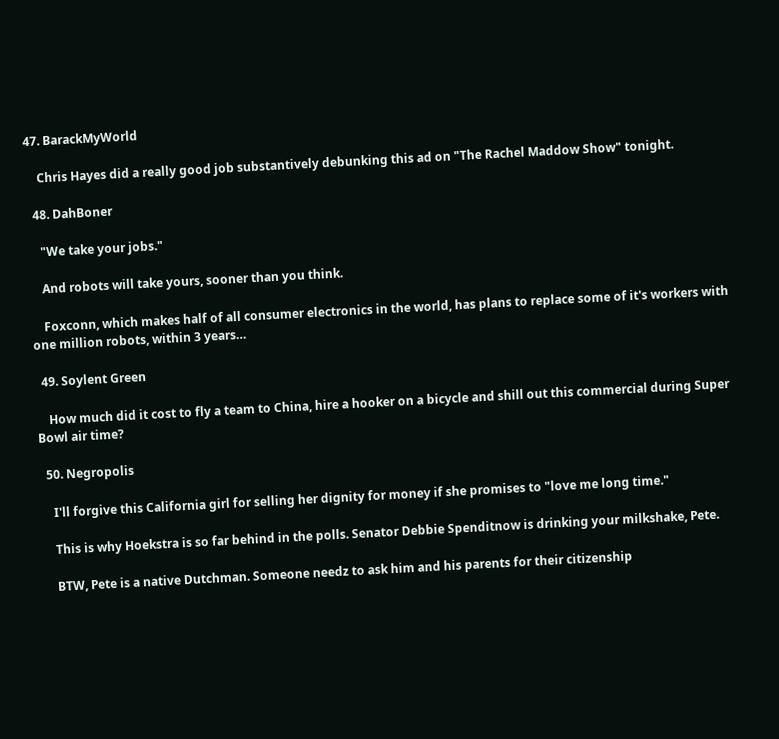47. BarackMyWorld

    Chris Hayes did a really good job substantively debunking this ad on "The Rachel Maddow Show" tonight.

  48. DahBoner

    "We take your jobs."

    And robots will take yours, sooner than you think.

    Foxconn, which makes half of all consumer electronics in the world, has plans to replace some of it's workers with one million robots, within 3 years…

  49. Soylent Green

    How much did it cost to fly a team to China, hire a hooker on a bicycle and shill out this commercial during Super Bowl air time?

  50. Negropolis

    I'll forgive this California girl for selling her dignity for money if she promises to "love me long time."

    This is why Hoekstra is so far behind in the polls. Senator Debbie Spenditnow is drinking your milkshake, Pete.

    BTW, Pete is a native Dutchman. Someone needz to ask him and his parents for their citizenship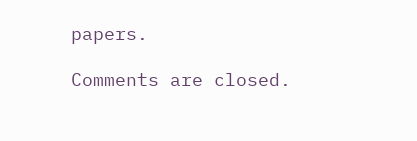papers.

Comments are closed.